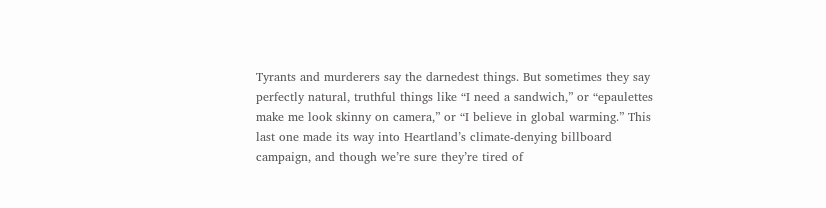Tyrants and murderers say the darnedest things. But sometimes they say perfectly natural, truthful things like “I need a sandwich,” or “epaulettes make me look skinny on camera,” or “I believe in global warming.” This last one made its way into Heartland’s climate-denying billboard campaign, and though we’re sure they’re tired of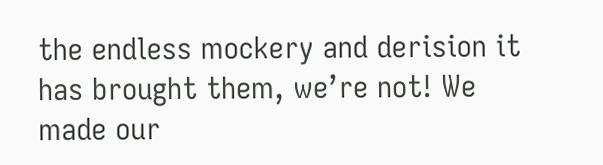the endless mockery and derision it has brought them, we’re not! We made our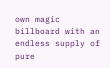own magic billboard with an endless supply of pure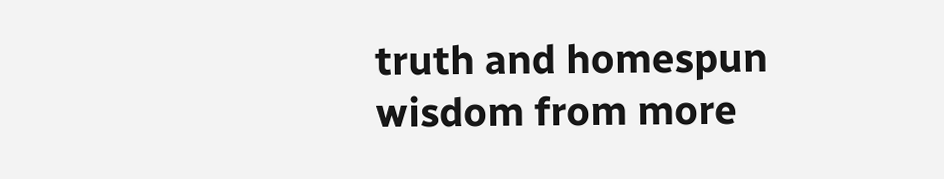truth and homespun wisdom from more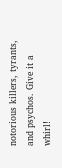notorious killers, tyrants, and psychos. Give it a whirl!